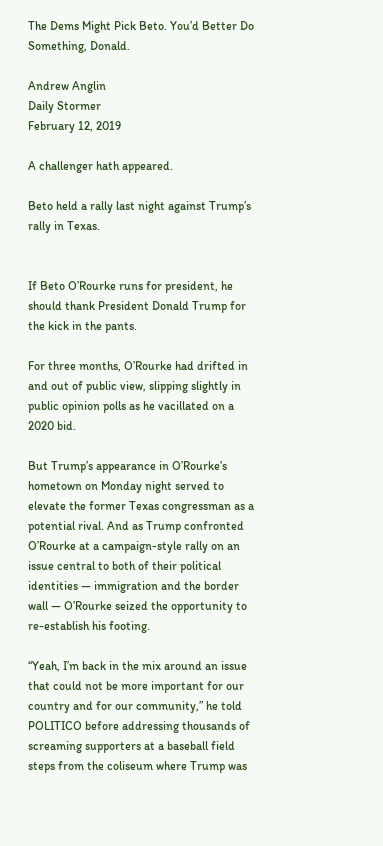The Dems Might Pick Beto. You’d Better Do Something, Donald.

Andrew Anglin
Daily Stormer
February 12, 2019

A challenger hath appeared.

Beto held a rally last night against Trump’s rally in Texas.


If Beto O’Rourke runs for president, he should thank President Donald Trump for the kick in the pants.

For three months, O’Rourke had drifted in and out of public view, slipping slightly in public opinion polls as he vacillated on a 2020 bid.

But Trump’s appearance in O’Rourke’s hometown on Monday night served to elevate the former Texas congressman as a potential rival. And as Trump confronted O’Rourke at a campaign-style rally on an issue central to both of their political identities — immigration and the border wall — O’Rourke seized the opportunity to re-establish his footing.

“Yeah, I’m back in the mix around an issue that could not be more important for our country and for our community,” he told POLITICO before addressing thousands of screaming supporters at a baseball field steps from the coliseum where Trump was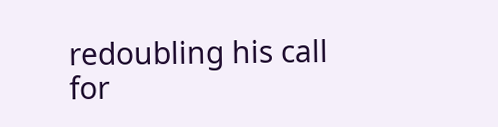redoubling his call for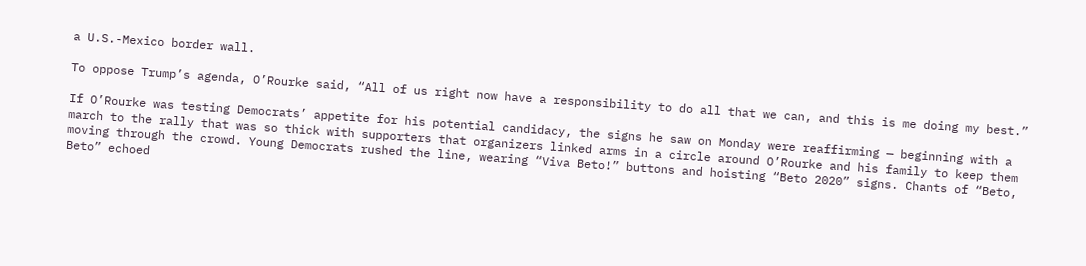a U.S.-Mexico border wall.

To oppose Trump’s agenda, O’Rourke said, “All of us right now have a responsibility to do all that we can, and this is me doing my best.”

If O’Rourke was testing Democrats’ appetite for his potential candidacy, the signs he saw on Monday were reaffirming — beginning with a march to the rally that was so thick with supporters that organizers linked arms in a circle around O’Rourke and his family to keep them moving through the crowd. Young Democrats rushed the line, wearing “Viva Beto!” buttons and hoisting “Beto 2020” signs. Chants of “Beto, Beto” echoed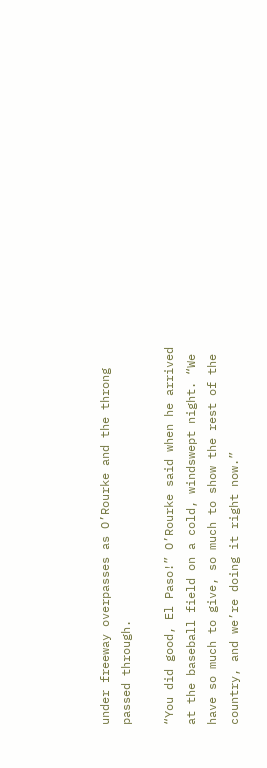under freeway overpasses as O’Rourke and the throng passed through.

“You did good, El Paso!” O’Rourke said when he arrived at the baseball field on a cold, windswept night. “We have so much to give, so much to show the rest of the country, and we’re doing it right now.”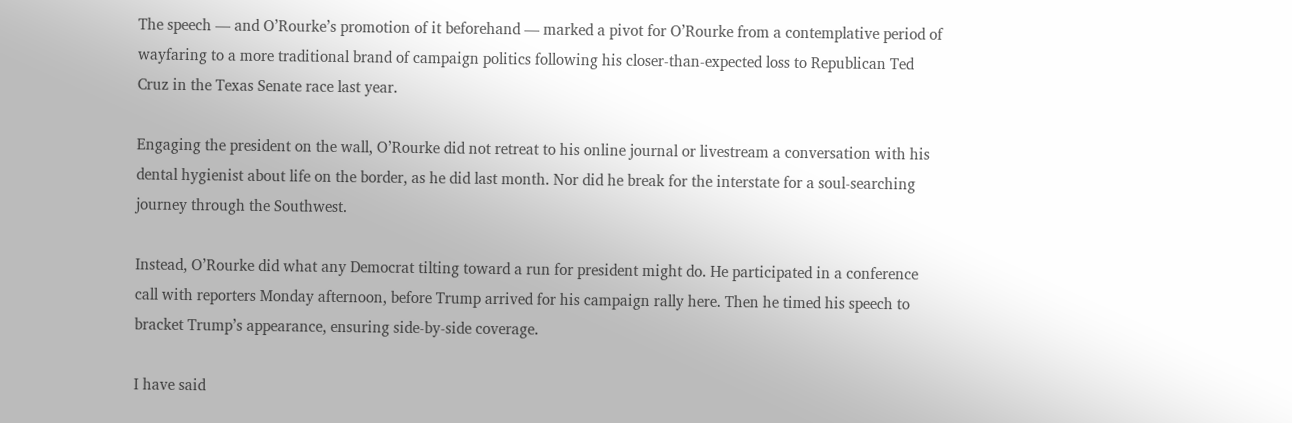The speech — and O’Rourke’s promotion of it beforehand — marked a pivot for O’Rourke from a contemplative period of wayfaring to a more traditional brand of campaign politics following his closer-than-expected loss to Republican Ted Cruz in the Texas Senate race last year.

Engaging the president on the wall, O’Rourke did not retreat to his online journal or livestream a conversation with his dental hygienist about life on the border, as he did last month. Nor did he break for the interstate for a soul-searching journey through the Southwest.

Instead, O’Rourke did what any Democrat tilting toward a run for president might do. He participated in a conference call with reporters Monday afternoon, before Trump arrived for his campaign rally here. Then he timed his speech to bracket Trump’s appearance, ensuring side-by-side coverage.

I have said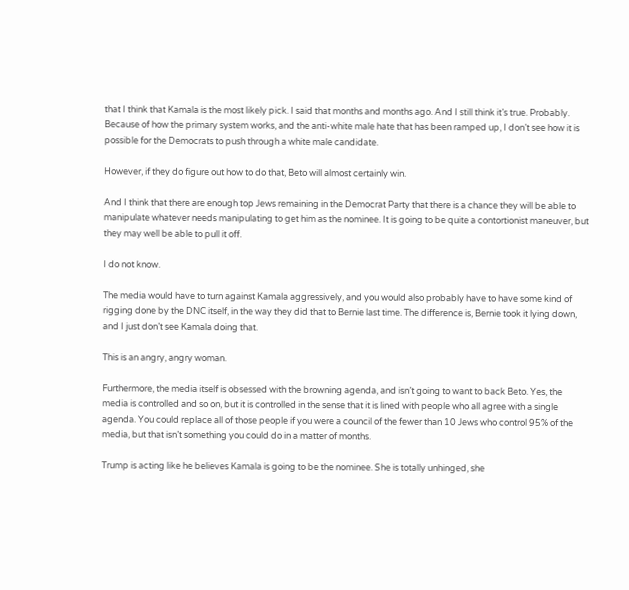that I think that Kamala is the most likely pick. I said that months and months ago. And I still think it’s true. Probably. Because of how the primary system works, and the anti-white male hate that has been ramped up, I don’t see how it is possible for the Democrats to push through a white male candidate.

However, if they do figure out how to do that, Beto will almost certainly win.

And I think that there are enough top Jews remaining in the Democrat Party that there is a chance they will be able to manipulate whatever needs manipulating to get him as the nominee. It is going to be quite a contortionist maneuver, but they may well be able to pull it off.

I do not know.

The media would have to turn against Kamala aggressively, and you would also probably have to have some kind of rigging done by the DNC itself, in the way they did that to Bernie last time. The difference is, Bernie took it lying down, and I just don’t see Kamala doing that.

This is an angry, angry woman.

Furthermore, the media itself is obsessed with the browning agenda, and isn’t going to want to back Beto. Yes, the media is controlled and so on, but it is controlled in the sense that it is lined with people who all agree with a single agenda. You could replace all of those people if you were a council of the fewer than 10 Jews who control 95% of the media, but that isn’t something you could do in a matter of months.

Trump is acting like he believes Kamala is going to be the nominee. She is totally unhinged, she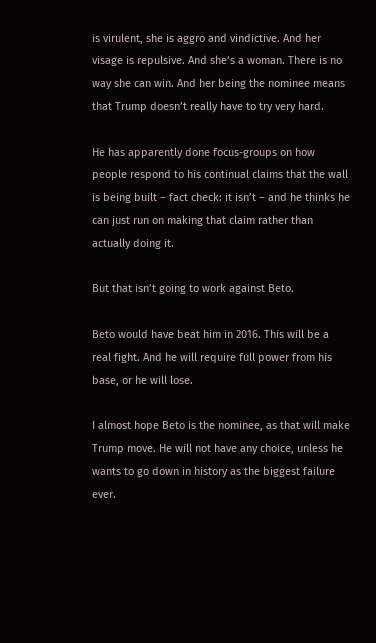is virulent, she is aggro and vindictive. And her visage is repulsive. And she’s a woman. There is no way she can win. And her being the nominee means that Trump doesn’t really have to try very hard.

He has apparently done focus-groups on how people respond to his continual claims that the wall is being built – fact check: it isn’t – and he thinks he can just run on making that claim rather than actually doing it.

But that isn’t going to work against Beto.

Beto would have beat him in 2016. This will be a real fight. And he will require full power from his base, or he will lose.

I almost hope Beto is the nominee, as that will make Trump move. He will not have any choice, unless he wants to go down in history as the biggest failure ever.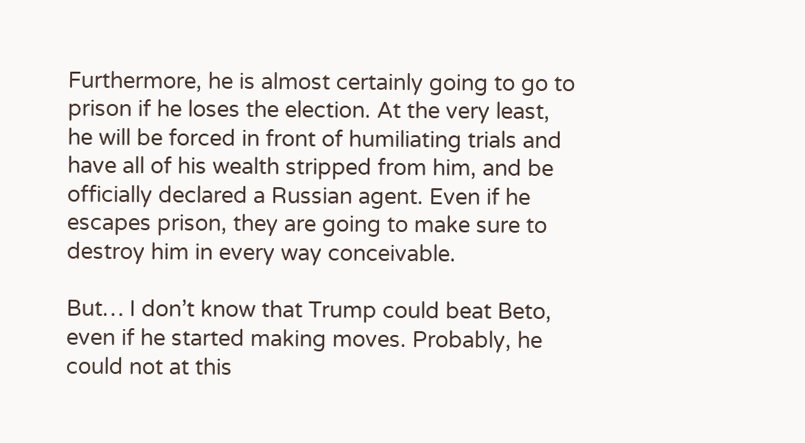Furthermore, he is almost certainly going to go to prison if he loses the election. At the very least, he will be forced in front of humiliating trials and have all of his wealth stripped from him, and be officially declared a Russian agent. Even if he escapes prison, they are going to make sure to destroy him in every way conceivable.

But… I don’t know that Trump could beat Beto, even if he started making moves. Probably, he could not at this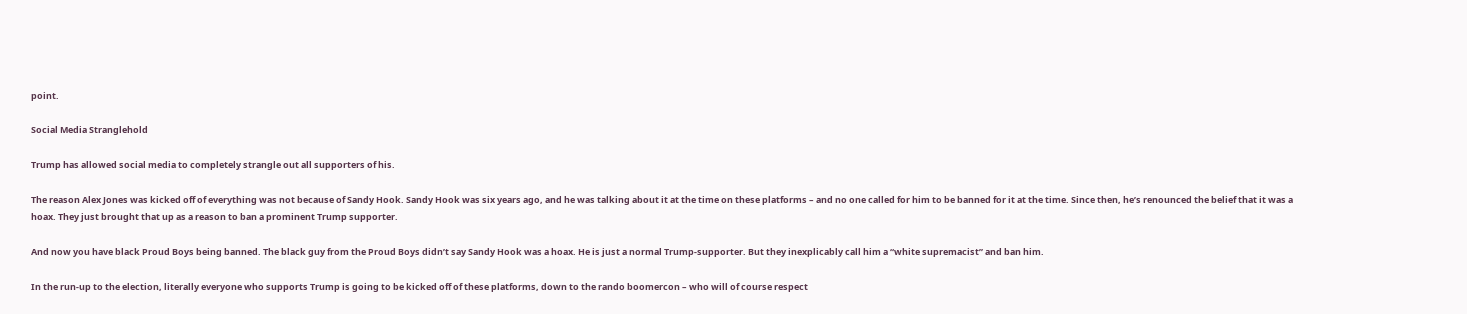point.

Social Media Stranglehold

Trump has allowed social media to completely strangle out all supporters of his.

The reason Alex Jones was kicked off of everything was not because of Sandy Hook. Sandy Hook was six years ago, and he was talking about it at the time on these platforms – and no one called for him to be banned for it at the time. Since then, he’s renounced the belief that it was a hoax. They just brought that up as a reason to ban a prominent Trump supporter.

And now you have black Proud Boys being banned. The black guy from the Proud Boys didn’t say Sandy Hook was a hoax. He is just a normal Trump-supporter. But they inexplicably call him a “white supremacist” and ban him.

In the run-up to the election, literally everyone who supports Trump is going to be kicked off of these platforms, down to the rando boomercon – who will of course respect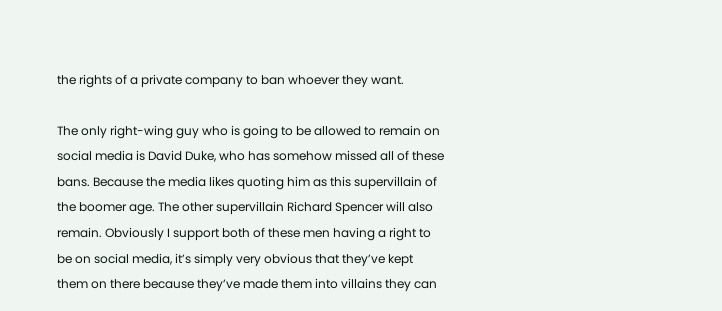the rights of a private company to ban whoever they want.

The only right-wing guy who is going to be allowed to remain on social media is David Duke, who has somehow missed all of these bans. Because the media likes quoting him as this supervillain of the boomer age. The other supervillain Richard Spencer will also remain. Obviously I support both of these men having a right to be on social media, it’s simply very obvious that they’ve kept them on there because they’ve made them into villains they can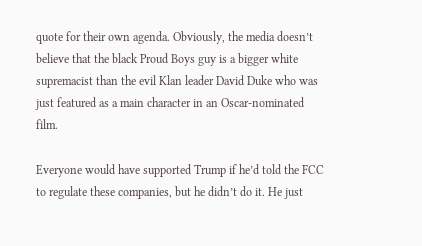quote for their own agenda. Obviously, the media doesn’t believe that the black Proud Boys guy is a bigger white supremacist than the evil Klan leader David Duke who was just featured as a main character in an Oscar-nominated film.

Everyone would have supported Trump if he’d told the FCC to regulate these companies, but he didn’t do it. He just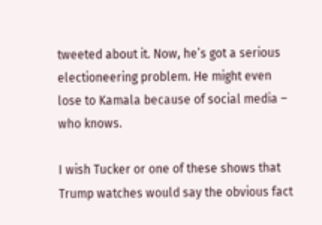tweeted about it. Now, he’s got a serious electioneering problem. He might even lose to Kamala because of social media – who knows.

I wish Tucker or one of these shows that Trump watches would say the obvious fact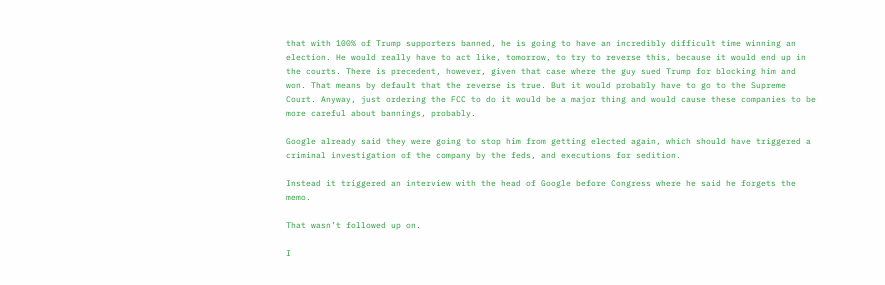that with 100% of Trump supporters banned, he is going to have an incredibly difficult time winning an election. He would really have to act like, tomorrow, to try to reverse this, because it would end up in the courts. There is precedent, however, given that case where the guy sued Trump for blocking him and won. That means by default that the reverse is true. But it would probably have to go to the Supreme Court. Anyway, just ordering the FCC to do it would be a major thing and would cause these companies to be more careful about bannings, probably.

Google already said they were going to stop him from getting elected again, which should have triggered a criminal investigation of the company by the feds, and executions for sedition.

Instead it triggered an interview with the head of Google before Congress where he said he forgets the memo.

That wasn’t followed up on.

I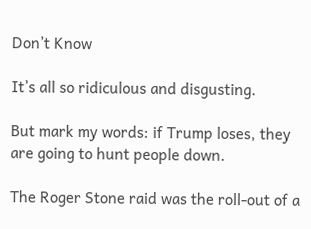Don’t Know

It’s all so ridiculous and disgusting.

But mark my words: if Trump loses, they are going to hunt people down.

The Roger Stone raid was the roll-out of a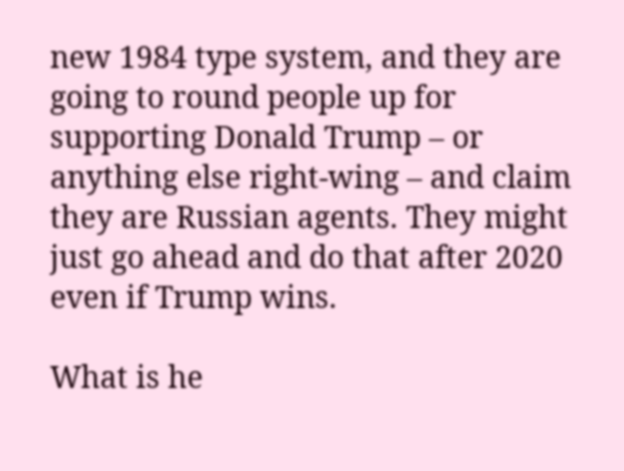new 1984 type system, and they are going to round people up for supporting Donald Trump – or anything else right-wing – and claim they are Russian agents. They might just go ahead and do that after 2020 even if Trump wins.

What is he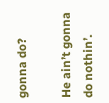gonna do?

He ain’t gonna do nothin’.